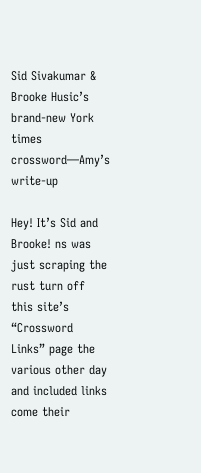Sid Sivakumar & Brooke Husic’s brand-new York times crossword—Amy’s write-up

Hey! It’s Sid and Brooke! ns was just scraping the rust turn off this site’s “Crossword Links” page the various other day and included links come their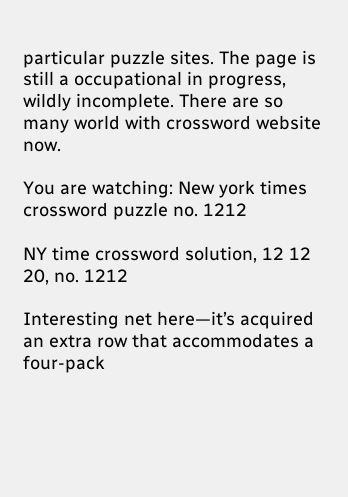particular puzzle sites. The page is still a occupational in progress, wildly incomplete. There are so many world with crossword website now.

You are watching: New york times crossword puzzle no. 1212

NY time crossword solution, 12 12 20, no. 1212

Interesting net here—it’s acquired an extra row that accommodates a four-pack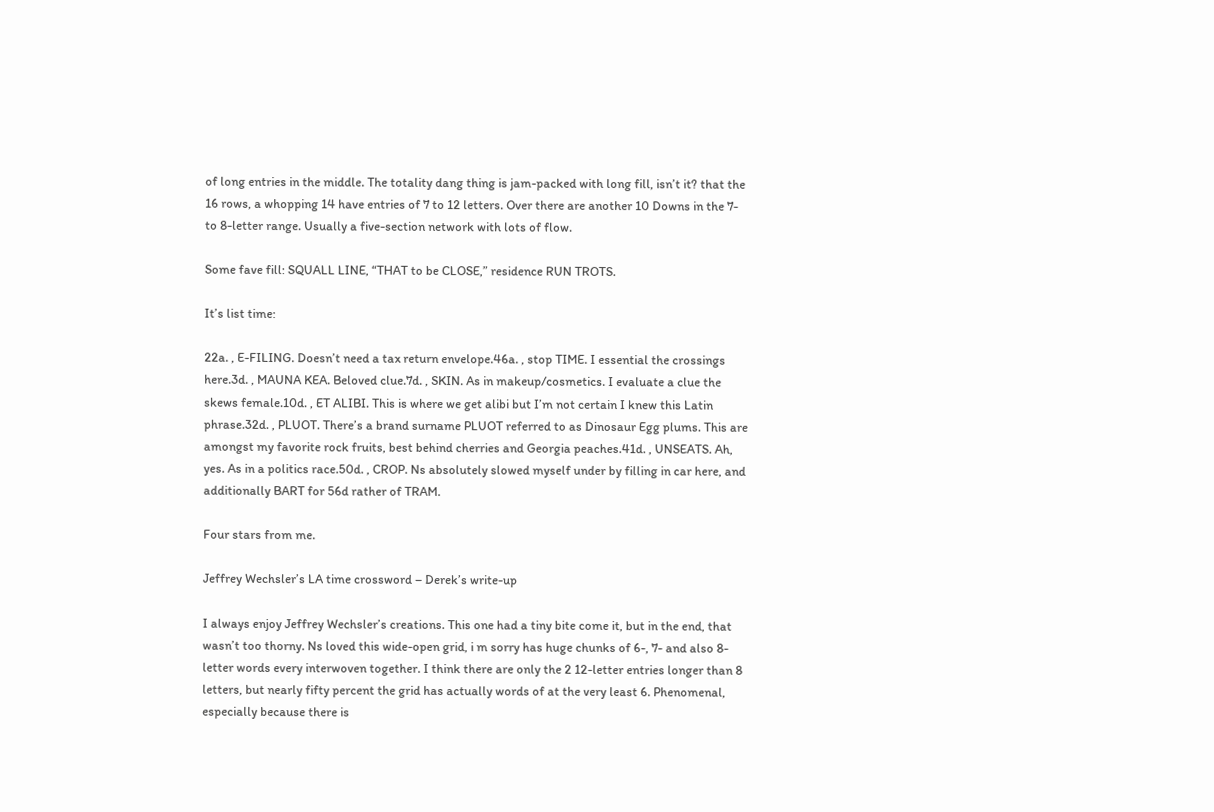of long entries in the middle. The totality dang thing is jam-packed with long fill, isn’t it? that the 16 rows, a whopping 14 have entries of 7 to 12 letters. Over there are another 10 Downs in the 7- to 8-letter range. Usually a five-section network with lots of flow.

Some fave fill: SQUALL LINE, “THAT to be CLOSE,” residence RUN TROTS.

It’s list time:

22a. , E-FILING. Doesn’t need a tax return envelope.46a. , stop TIME. I essential the crossings here.3d. , MAUNA KEA. Beloved clue.7d. , SKIN. As in makeup/cosmetics. I evaluate a clue the skews female.10d. , ET ALIBI. This is where we get alibi but I’m not certain I knew this Latin phrase.32d. , PLUOT. There’s a brand surname PLUOT referred to as Dinosaur Egg plums. This are amongst my favorite rock fruits, best behind cherries and Georgia peaches.41d. , UNSEATS. Ah, yes. As in a politics race.50d. , CROP. Ns absolutely slowed myself under by filling in car here, and additionally BART for 56d rather of TRAM.

Four stars from me.

Jeffrey Wechsler’s LA time crossword – Derek’s write-up

I always enjoy Jeffrey Wechsler’s creations. This one had a tiny bite come it, but in the end, that wasn’t too thorny. Ns loved this wide-open grid, i m sorry has huge chunks of 6-, 7- and also 8-letter words every interwoven together. I think there are only the 2 12-letter entries longer than 8 letters, but nearly fifty percent the grid has actually words of at the very least 6. Phenomenal, especially because there is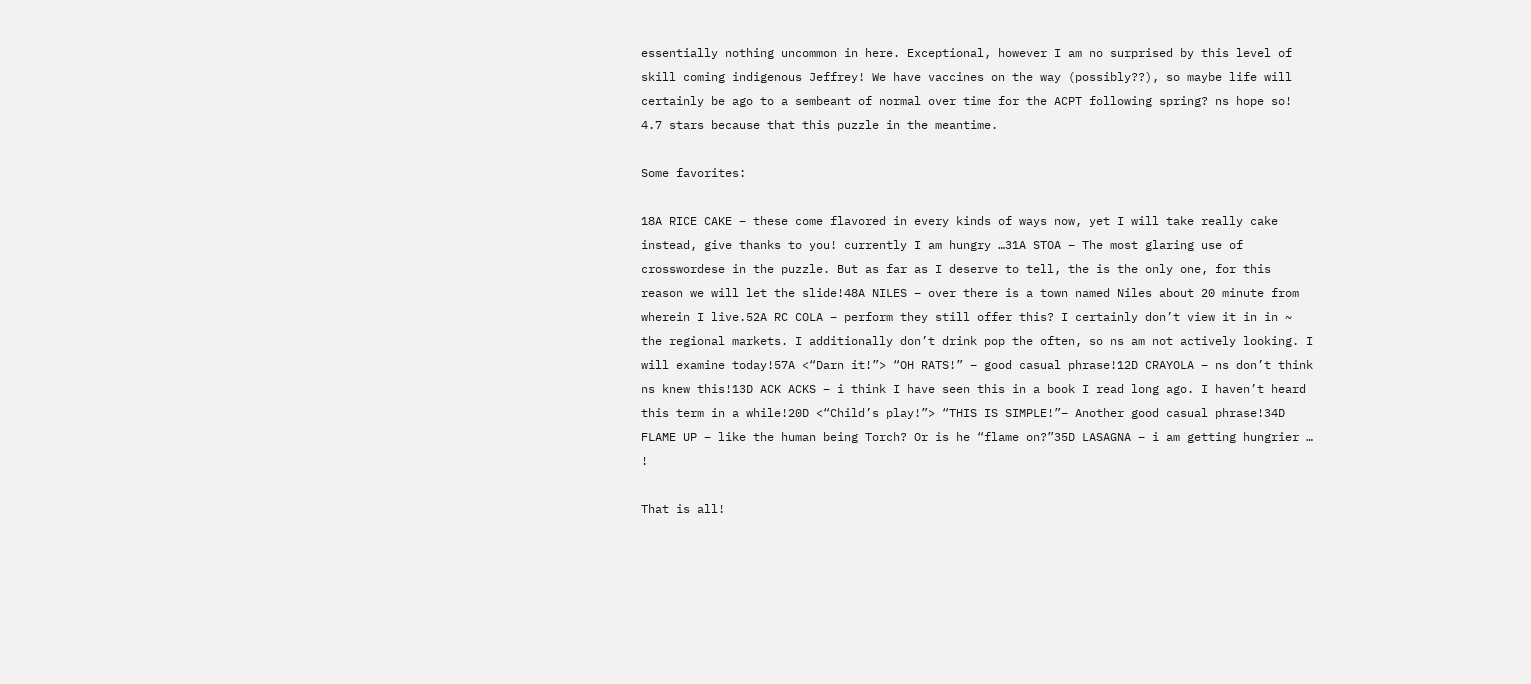essentially nothing uncommon in here. Exceptional, however I am no surprised by this level of skill coming indigenous Jeffrey! We have vaccines on the way (possibly??), so maybe life will certainly be ago to a sembeant of normal over time for the ACPT following spring? ns hope so! 4.7 stars because that this puzzle in the meantime.

Some favorites:

18A RICE CAKE – these come flavored in every kinds of ways now, yet I will take really cake instead, give thanks to you! currently I am hungry …31A STOA – The most glaring use of crosswordese in the puzzle. But as far as I deserve to tell, the is the only one, for this reason we will let the slide!48A NILES – over there is a town named Niles about 20 minute from wherein I live.52A RC COLA – perform they still offer this? I certainly don’t view it in in ~ the regional markets. I additionally don’t drink pop the often, so ns am not actively looking. I will examine today!57A <“Darn it!”> “OH RATS!” – good casual phrase!12D CRAYOLA – ns don’t think ns knew this!13D ACK ACKS – i think I have seen this in a book I read long ago. I haven’t heard this term in a while!20D <“Child’s play!”> “THIS IS SIMPLE!”– Another good casual phrase!34D FLAME UP – like the human being Torch? Or is he “flame on?”35D LASAGNA – i am getting hungrier … !

That is all!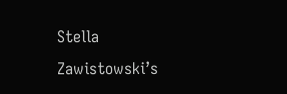Stella Zawistowski’s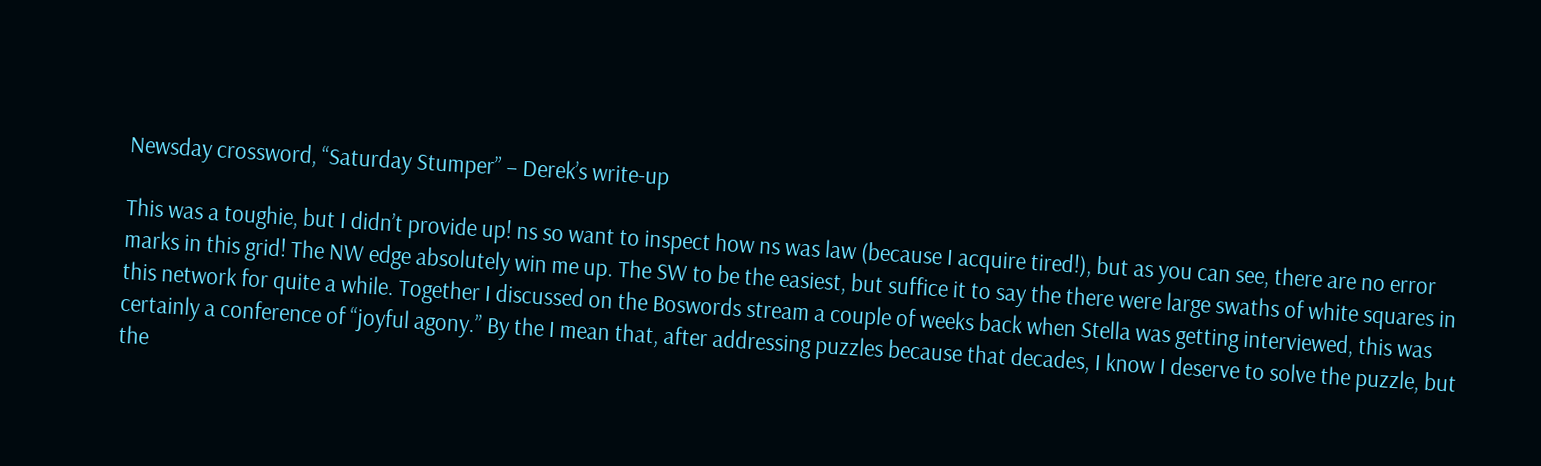Newsday crossword, “Saturday Stumper” – Derek’s write-up

This was a toughie, but I didn’t provide up! ns so want to inspect how ns was law (because I acquire tired!), but as you can see, there are no error marks in this grid! The NW edge absolutely win me up. The SW to be the easiest, but suffice it to say the there were large swaths of white squares in this network for quite a while. Together I discussed on the Boswords stream a couple of weeks back when Stella was getting interviewed, this was certainly a conference of “joyful agony.” By the I mean that, after addressing puzzles because that decades, I know I deserve to solve the puzzle, but the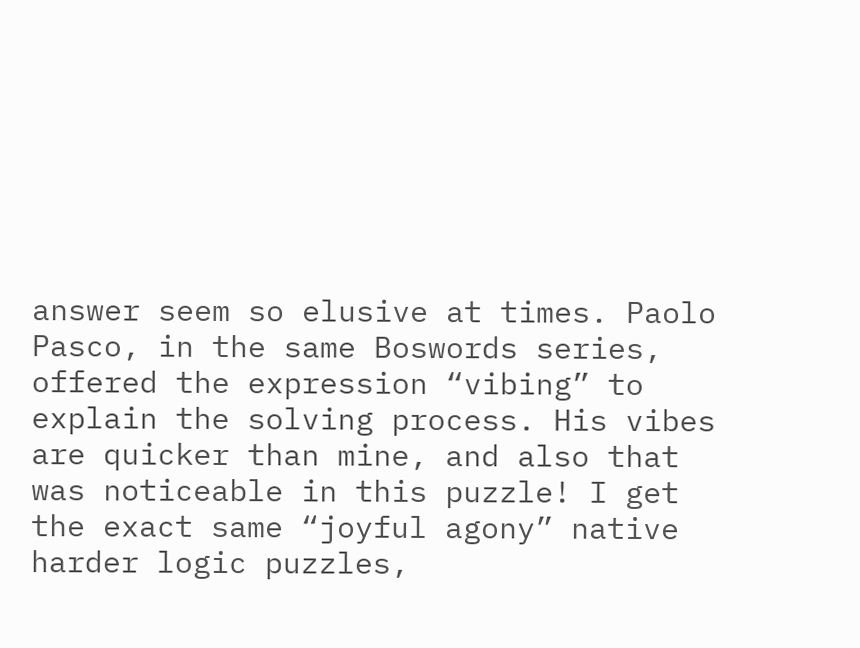answer seem so elusive at times. Paolo Pasco, in the same Boswords series, offered the expression “vibing” to explain the solving process. His vibes are quicker than mine, and also that was noticeable in this puzzle! I get the exact same “joyful agony” native harder logic puzzles,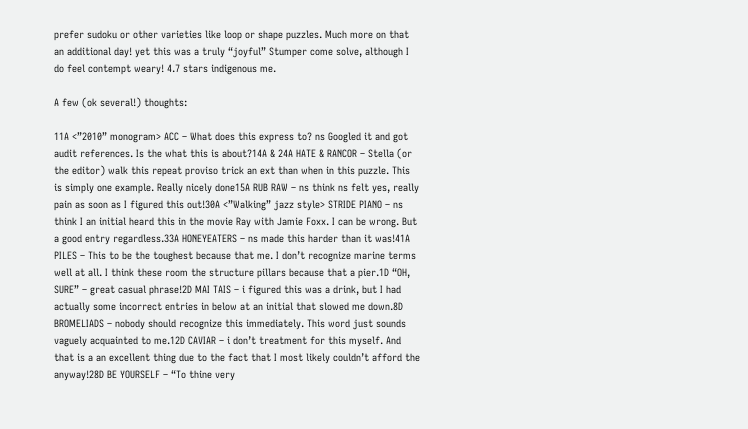prefer sudoku or other varieties like loop or shape puzzles. Much more on that an additional day! yet this was a truly “joyful” Stumper come solve, although I do feel contempt weary! 4.7 stars indigenous me.

A few (ok several!) thoughts:

11A <”2010” monogram> ACC – What does this express to? ns Googled it and got audit references. Is the what this is about?14A & 24A HATE & RANCOR – Stella (or the editor) walk this repeat proviso trick an ext than when in this puzzle. This is simply one example. Really nicely done15A RUB RAW – ns think ns felt yes, really pain as soon as I figured this out!30A <”Walking” jazz style> STRIDE PIANO – ns think I an initial heard this in the movie Ray with Jamie Foxx. I can be wrong. But a good entry regardless.33A HONEYEATERS – ns made this harder than it was!41A PILES – This to be the toughest because that me. I don’t recognize marine terms well at all. I think these room the structure pillars because that a pier.1D “OH, SURE” – great casual phrase!2D MAI TAIS – i figured this was a drink, but I had actually some incorrect entries in below at an initial that slowed me down.8D BROMELIADS – nobody should recognize this immediately. This word just sounds vaguely acquainted to me.12D CAVIAR – i don’t treatment for this myself. And that is a an excellent thing due to the fact that I most likely couldn’t afford the anyway!28D BE YOURSELF – “To thine very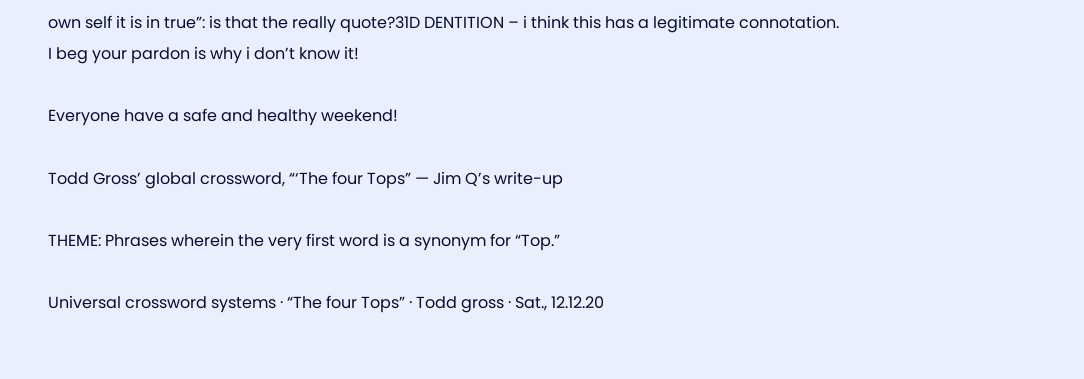own self it is in true”: is that the really quote?31D DENTITION – i think this has a legitimate connotation. I beg your pardon is why i don’t know it!

Everyone have a safe and healthy weekend!

Todd Gross’ global crossword, “‘The four Tops” — Jim Q’s write-up

THEME: Phrases wherein the very first word is a synonym for “Top.”

Universal crossword systems · “The four Tops” · Todd gross · Sat., 12.12.20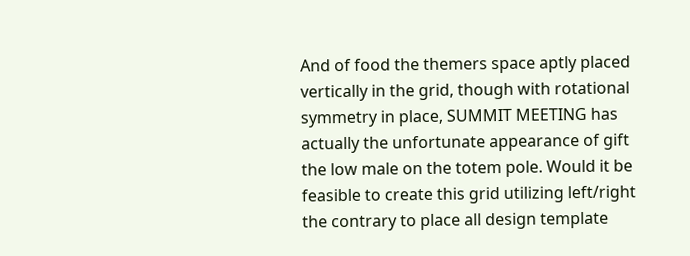And of food the themers space aptly placed vertically in the grid, though with rotational symmetry in place, SUMMIT MEETING has actually the unfortunate appearance of gift the low male on the totem pole. Would it be feasible to create this grid utilizing left/right the contrary to place all design template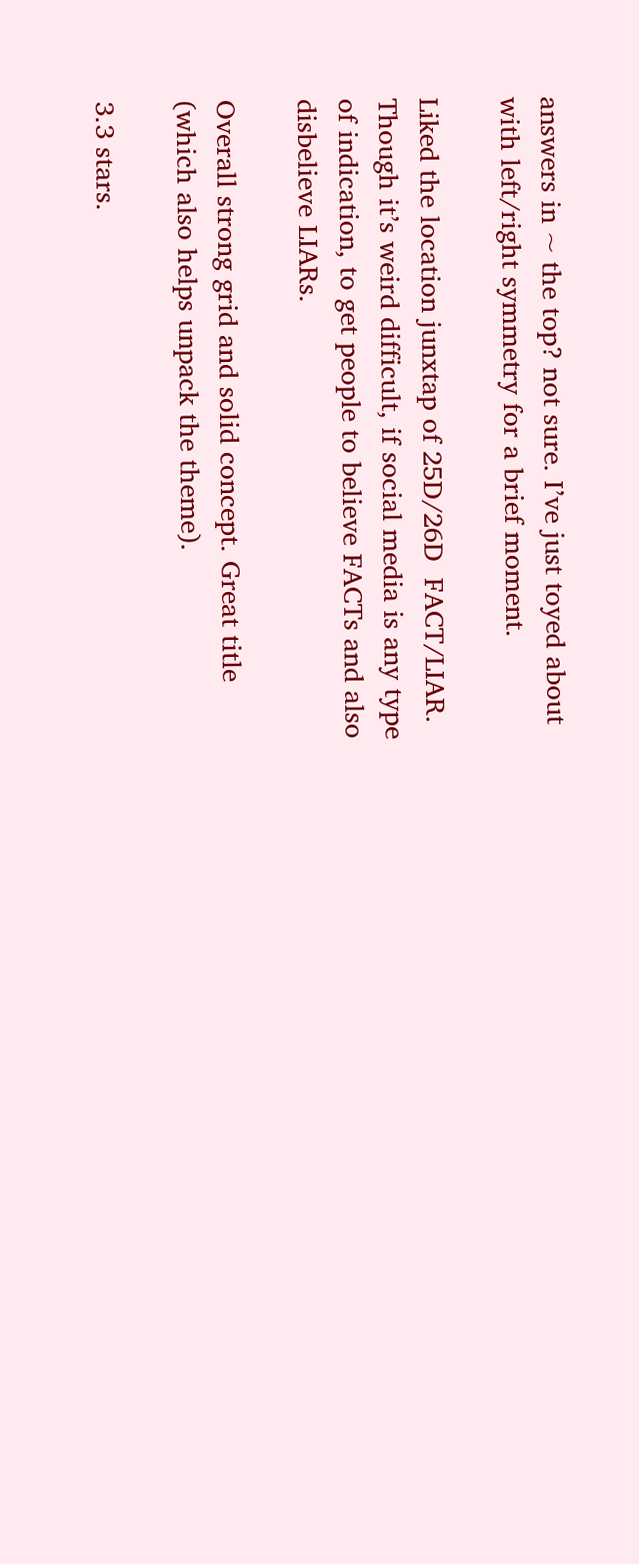answers in ~ the top? not sure. I’ve just toyed about with left/right symmetry for a brief moment.

Liked the location junxtap of 25D/26D  FACT/LIAR. Though it’s weird difficult, if social media is any type of indication, to get people to believe FACTs and also disbelieve LIARs.

Overall strong grid and solid concept. Great title (which also helps unpack the theme).

3.3 stars.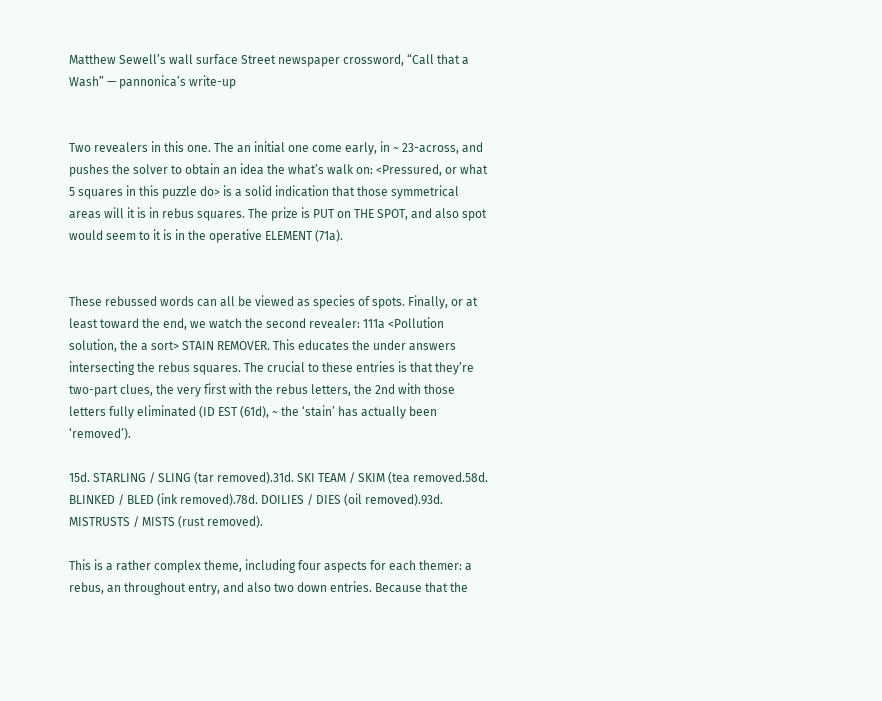Matthew Sewell’s wall surface Street newspaper crossword, “Call that a Wash” — pannonica’s write-up


Two revealers in this one. The an initial one come early, in ~ 23-across, and pushes the solver to obtain an idea the what’s walk on: <Pressured, or what 5 squares in this puzzle do> is a solid indication that those symmetrical areas will it is in rebus squares. The prize is PUT on THE SPOT, and also spot would seem to it is in the operative ELEMENT (71a).


These rebussed words can all be viewed as species of spots. Finally, or at least toward the end, we watch the second revealer: 111a <Pollution solution, the a sort> STAIN REMOVER. This educates the under answers intersecting the rebus squares. The crucial to these entries is that they’re two-part clues, the very first with the rebus letters, the 2nd with those letters fully eliminated (ID EST (61d), ~ the ‘stain’ has actually been ‘removed’).

15d. STARLING / SLING (tar removed).31d. SKI TEAM / SKIM (tea removed.58d. BLINKED / BLED (ink removed).78d. DOILIES / DIES (oil removed).93d. MISTRUSTS / MISTS (rust removed).

This is a rather complex theme, including four aspects for each themer: a rebus, an throughout entry, and also two down entries. Because that the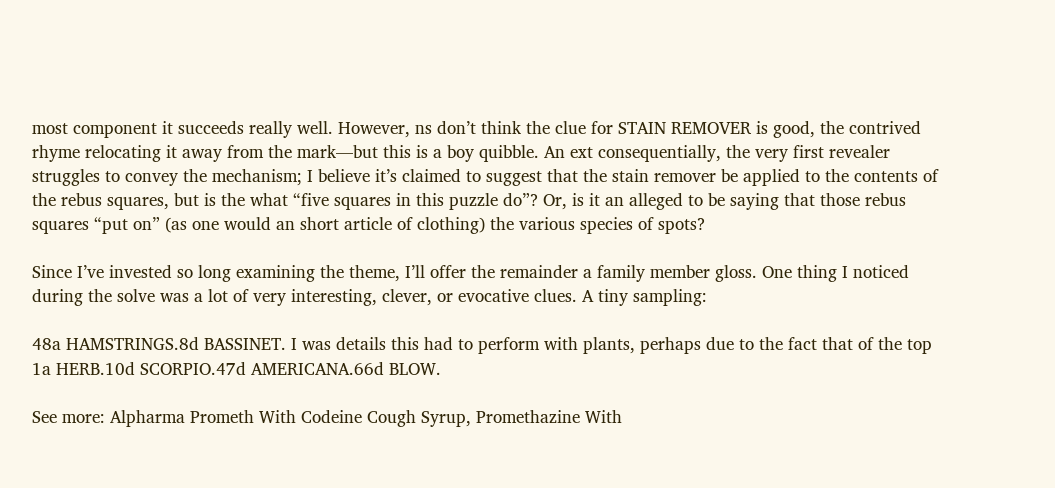most component it succeeds really well. However, ns don’t think the clue for STAIN REMOVER is good, the contrived rhyme relocating it away from the mark—but this is a boy quibble. An ext consequentially, the very first revealer struggles to convey the mechanism; I believe it’s claimed to suggest that the stain remover be applied to the contents of the rebus squares, but is the what “five squares in this puzzle do”? Or, is it an alleged to be saying that those rebus squares “put on” (as one would an short article of clothing) the various species of spots?

Since I’ve invested so long examining the theme, I’ll offer the remainder a family member gloss. One thing I noticed during the solve was a lot of very interesting, clever, or evocative clues. A tiny sampling:

48a HAMSTRINGS.8d BASSINET. I was details this had to perform with plants, perhaps due to the fact that of the top 1a HERB.10d SCORPIO.47d AMERICANA.66d BLOW.

See more: Alpharma Prometh With Codeine Cough Syrup, Promethazine With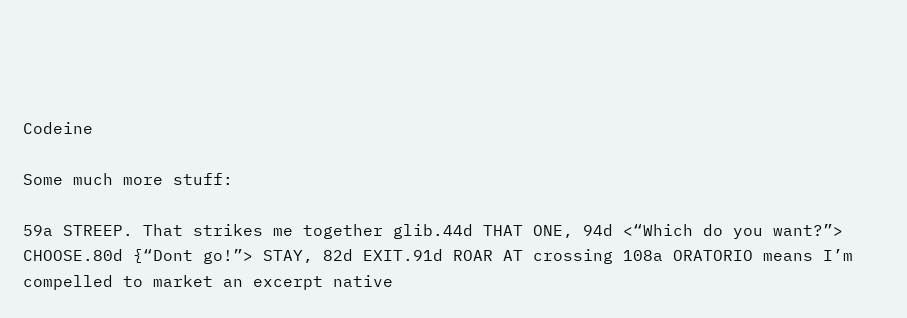Codeine

Some much more stuff:

59a STREEP. That strikes me together glib.44d THAT ONE, 94d <“Which do you want?”> CHOOSE.80d {“Dont go!”> STAY, 82d EXIT.91d ROAR AT crossing 108a ORATORIO means I’m compelled to market an excerpt native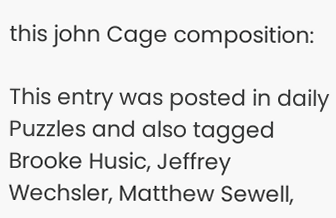this john Cage composition:

This entry was posted in daily Puzzles and also tagged Brooke Husic, Jeffrey Wechsler, Matthew Sewell,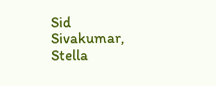Sid Sivakumar, Stella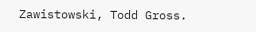Zawistowski, Todd Gross.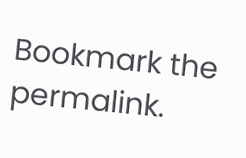Bookmark the permalink.